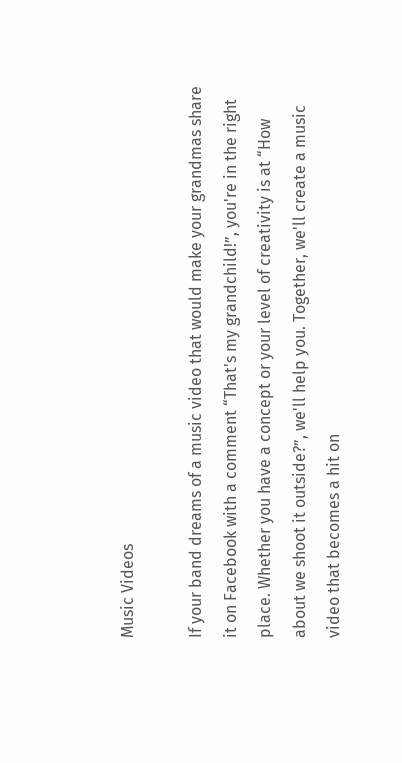Music Videos

If your band dreams of a music video that would make your grandmas share it on Facebook with a comment “That's my grandchild!”, you're in the right place. Whether you have a concept or your level of creativity is at “How about we shoot it outside?”, we'll help you. Together, we'll create a music video that becomes a hit on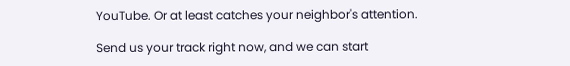YouTube. Or at least catches your neighbor's attention.

Send us your track right now, and we can start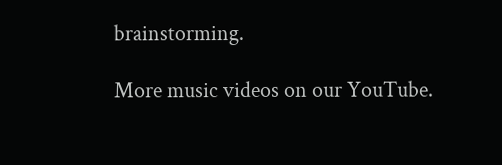brainstorming.

More music videos on our YouTube.